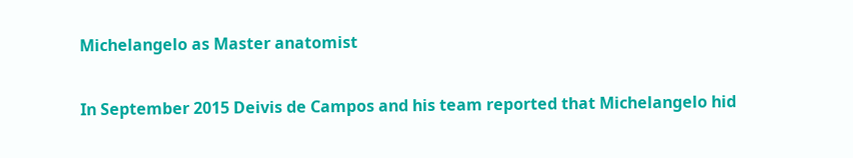Michelangelo as Master anatomist

In September 2015 Deivis de Campos and his team reported that Michelangelo hid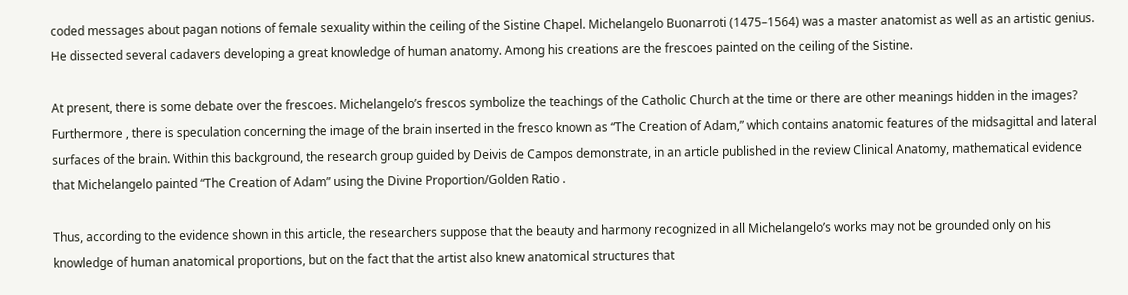coded messages about pagan notions of female sexuality within the ceiling of the Sistine Chapel. Michelangelo Buonarroti (1475–1564) was a master anatomist as well as an artistic genius. He dissected several cadavers developing a great knowledge of human anatomy. Among his creations are the frescoes painted on the ceiling of the Sistine.

At present, there is some debate over the frescoes. Michelangelo’s frescos symbolize the teachings of the Catholic Church at the time or there are other meanings hidden in the images? Furthermore , there is speculation concerning the image of the brain inserted in the fresco known as “The Creation of Adam,” which contains anatomic features of the midsagittal and lateral surfaces of the brain. Within this background, the research group guided by Deivis de Campos demonstrate, in an article published in the review Clinical Anatomy, mathematical evidence that Michelangelo painted “The Creation of Adam” using the Divine Proportion/Golden Ratio .

Thus, according to the evidence shown in this article, the researchers suppose that the beauty and harmony recognized in all Michelangelo’s works may not be grounded only on his knowledge of human anatomical proportions, but on the fact that the artist also knew anatomical structures that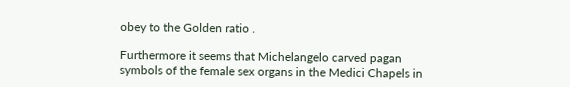obey to the Golden ratio .

Furthermore it seems that Michelangelo carved pagan symbols of the female sex organs in the Medici Chapels in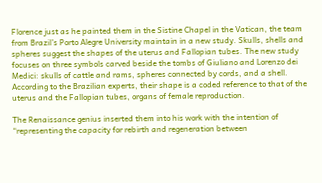Florence just as he painted them in the Sistine Chapel in the Vatican, the team from Brazil’s Porto Alegre University maintain in a new study. Skulls, shells and spheres suggest the shapes of the uterus and Fallopian tubes. The new study focuses on three symbols carved beside the tombs of Giuliano and Lorenzo dei Medici: skulls of cattle and rams, spheres connected by cords, and a shell. According to the Brazilian experts, their shape is a coded reference to that of the uterus and the Fallopian tubes, organs of female reproduction.

The Renaissance genius inserted them into his work with the intention of “representing the capacity for rebirth and regeneration between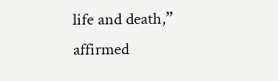life and death,” affirmed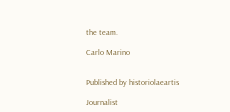the team.

Carlo Marino


Published by historiolaeartis

Journalist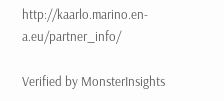http://kaarlo.marino.en-a.eu/partner_info/

Verified by MonsterInsights